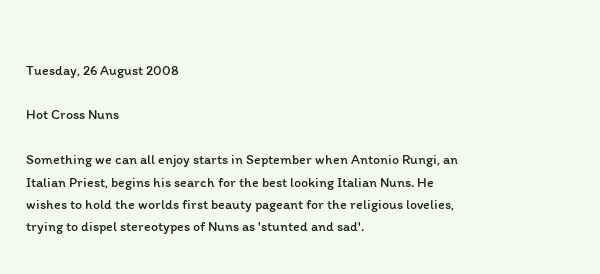Tuesday, 26 August 2008

Hot Cross Nuns

Something we can all enjoy starts in September when Antonio Rungi, an Italian Priest, begins his search for the best looking Italian Nuns. He wishes to hold the worlds first beauty pageant for the religious lovelies, trying to dispel stereotypes of Nuns as 'stunted and sad'.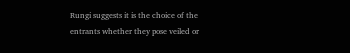Rungi suggests it is the choice of the entrants whether they pose veiled or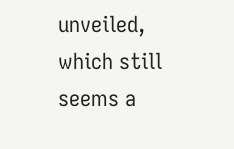unveiled, which still seems a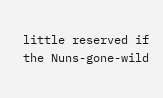little reserved if the Nuns-gone-wild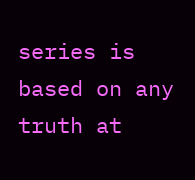series is based on any truth at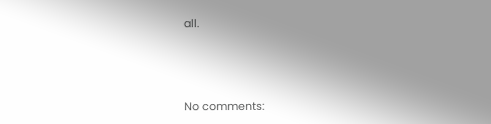all.



No comments: